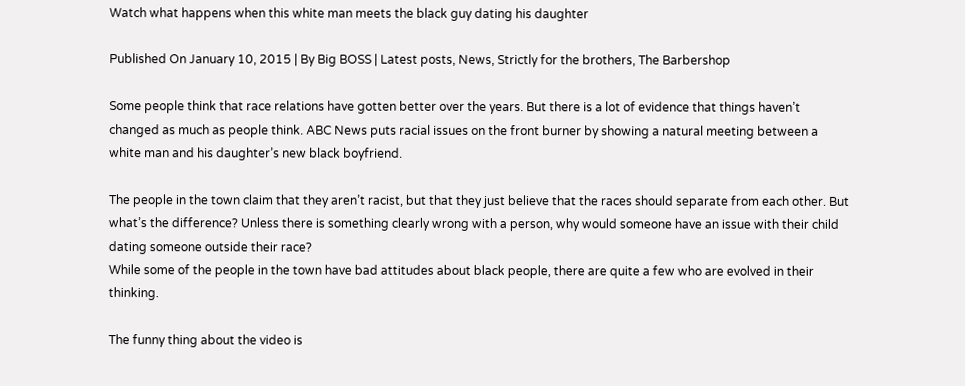Watch what happens when this white man meets the black guy dating his daughter

Published On January 10, 2015 | By Big BOSS | Latest posts, News, Strictly for the brothers, The Barbershop

Some people think that race relations have gotten better over the years. But there is a lot of evidence that things haven’t changed as much as people think. ABC News puts racial issues on the front burner by showing a natural meeting between a white man and his daughter’s new black boyfriend.

The people in the town claim that they aren’t racist, but that they just believe that the races should separate from each other. But what’s the difference? Unless there is something clearly wrong with a person, why would someone have an issue with their child dating someone outside their race?
While some of the people in the town have bad attitudes about black people, there are quite a few who are evolved in their thinking.

The funny thing about the video is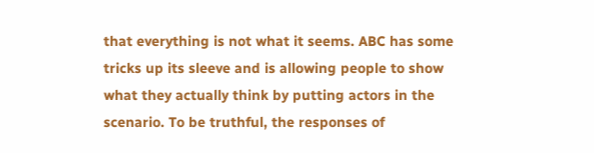that everything is not what it seems. ABC has some tricks up its sleeve and is allowing people to show what they actually think by putting actors in the scenario. To be truthful, the responses of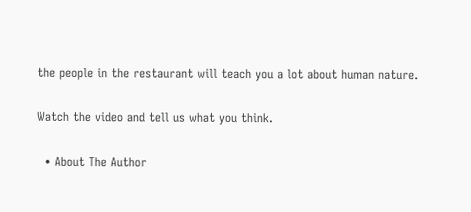the people in the restaurant will teach you a lot about human nature.

Watch the video and tell us what you think.

  • About The Author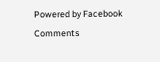Powered by Facebook Comments